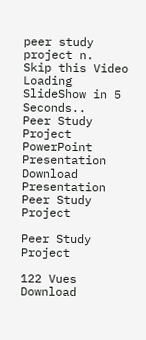peer study project n.
Skip this Video
Loading SlideShow in 5 Seconds..
Peer Study Project PowerPoint Presentation
Download Presentation
Peer Study Project

Peer Study Project

122 Vues Download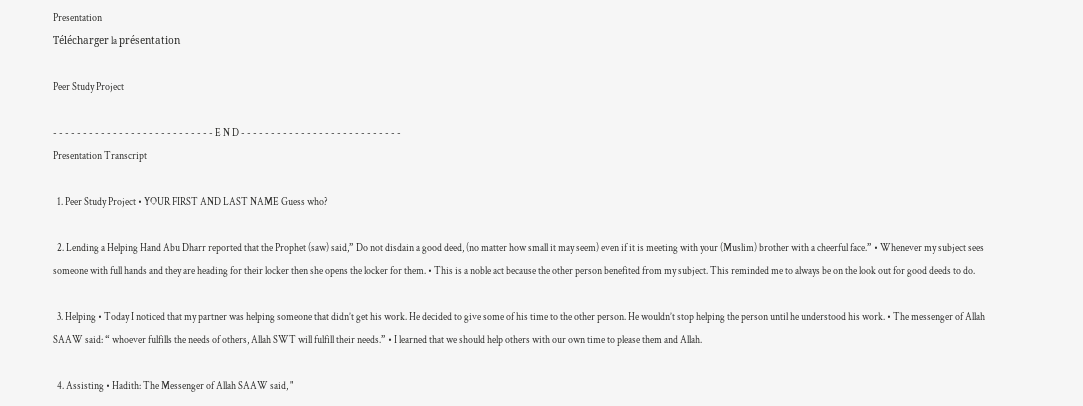Presentation
Télécharger la présentation

Peer Study Project

- - - - - - - - - - - - - - - - - - - - - - - - - - - E N D - - - - - - - - - - - - - - - - - - - - - - - - - - -
Presentation Transcript

  1. Peer Study Project • YOUR FIRST AND LAST NAME Guess who?

  2. Lending a Helping Hand Abu Dharr reported that the Prophet (saw) said,” Do not disdain a good deed, (no matter how small it may seem) even if it is meeting with your (Muslim) brother with a cheerful face.” • Whenever my subject sees someone with full hands and they are heading for their locker then she opens the locker for them. • This is a noble act because the other person benefited from my subject. This reminded me to always be on the look out for good deeds to do.

  3. Helping • Today I noticed that my partner was helping someone that didn’t get his work. He decided to give some of his time to the other person. He wouldn’t stop helping the person until he understood his work. • The messenger of Allah SAAW said: “ whoever fulfills the needs of others, Allah SWT will fulfill their needs.” • I learned that we should help others with our own time to please them and Allah.

  4. Assisting • Hadith: The Messenger of Allah SAAW said, "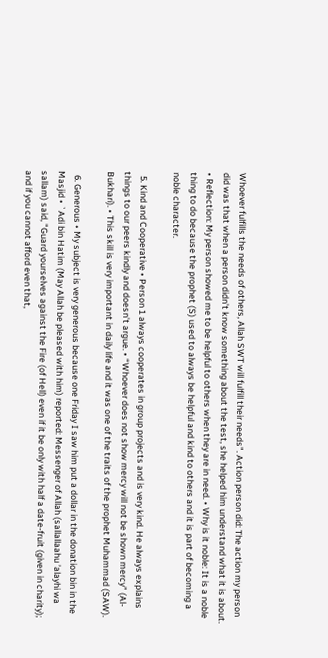Whoever fulfills the needs of others, Allah SWT will fulfill their needs". Action person did: The action my person did was that when a person didn’t know something about the test, she helped him understand what it is about. • Reflection: My person showed me to be helpful to others when they are in need. • Why is it noble: It is a noble thing to do because the prophet (S) used to always be helpful and kind to others and it is part of becoming a noble character.

  5. Kind and Cooperative • Person 1 always cooperates in group projects and is very kind. He always explains things to our peers kindly and doesn’t argue. • “Whoever does not show mercy will not be shown mercy” (Al-Bukhari). • This skill is very important in daily life and it was one of the traits of the prophet Muhammad (SAW).

  6. Generous • My subject is very generous because one Friday I saw him put a dollar in the donation bin in the Masjid • `Adi bin Hatim (May Allah be pleased with him) reported: Messenger of Allah (sallallaahu ’alayhi wa sallam) said, "Guard yourselves against the Fire (of Hell) even if it be only with half a date-fruit (given in charity); and if you cannot afford even that,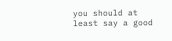you should at least say a good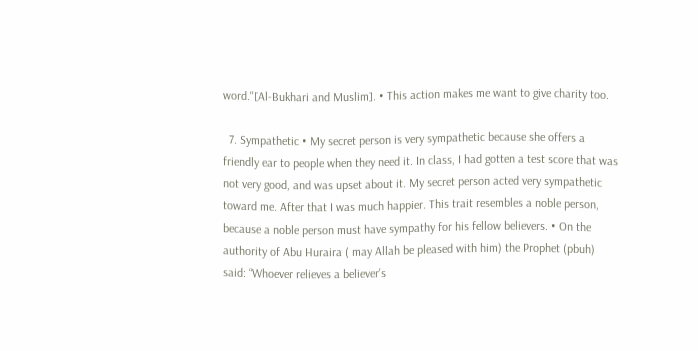word.''[Al-Bukhari and Muslim]. • This action makes me want to give charity too.

  7. Sympathetic • My secret person is very sympathetic because she offers a friendly ear to people when they need it. In class, I had gotten a test score that was not very good, and was upset about it. My secret person acted very sympathetic toward me. After that I was much happier. This trait resembles a noble person, because a noble person must have sympathy for his fellow believers. • On the authority of Abu Huraira ( may Allah be pleased with him) the Prophet (pbuh) said: “Whoever relieves a believer's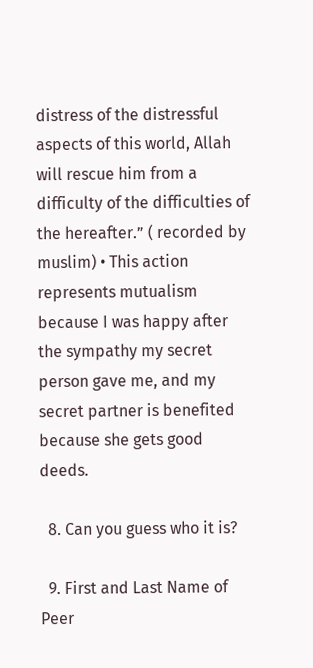distress of the distressful aspects of this world, Allah will rescue him from a difficulty of the difficulties of the hereafter.” ( recorded by muslim) • This action represents mutualism because I was happy after the sympathy my secret person gave me, and my secret partner is benefited because she gets good deeds.

  8. Can you guess who it is?

  9. First and Last Name of Peer